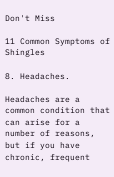Don't Miss

11 Common Symptoms of Shingles

8. Headaches.

Headaches are a common condition that can arise for a number of reasons, but if you have chronic, frequent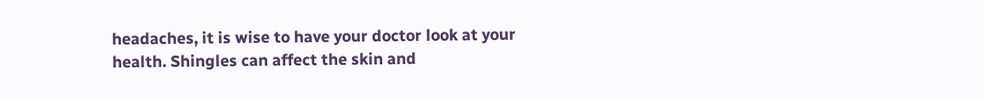headaches, it is wise to have your doctor look at your health. Shingles can affect the skin and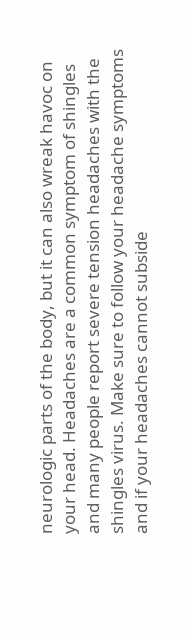neurologic parts of the body, but it can also wreak havoc on your head. Headaches are a common symptom of shingles and many people report severe tension headaches with the shingles virus. Make sure to follow your headache symptoms and if your headaches cannot subside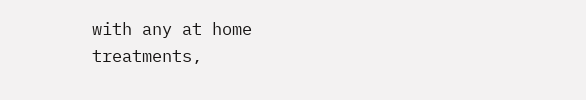with any at home treatments,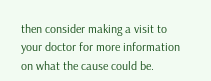then consider making a visit to your doctor for more information on what the cause could be.